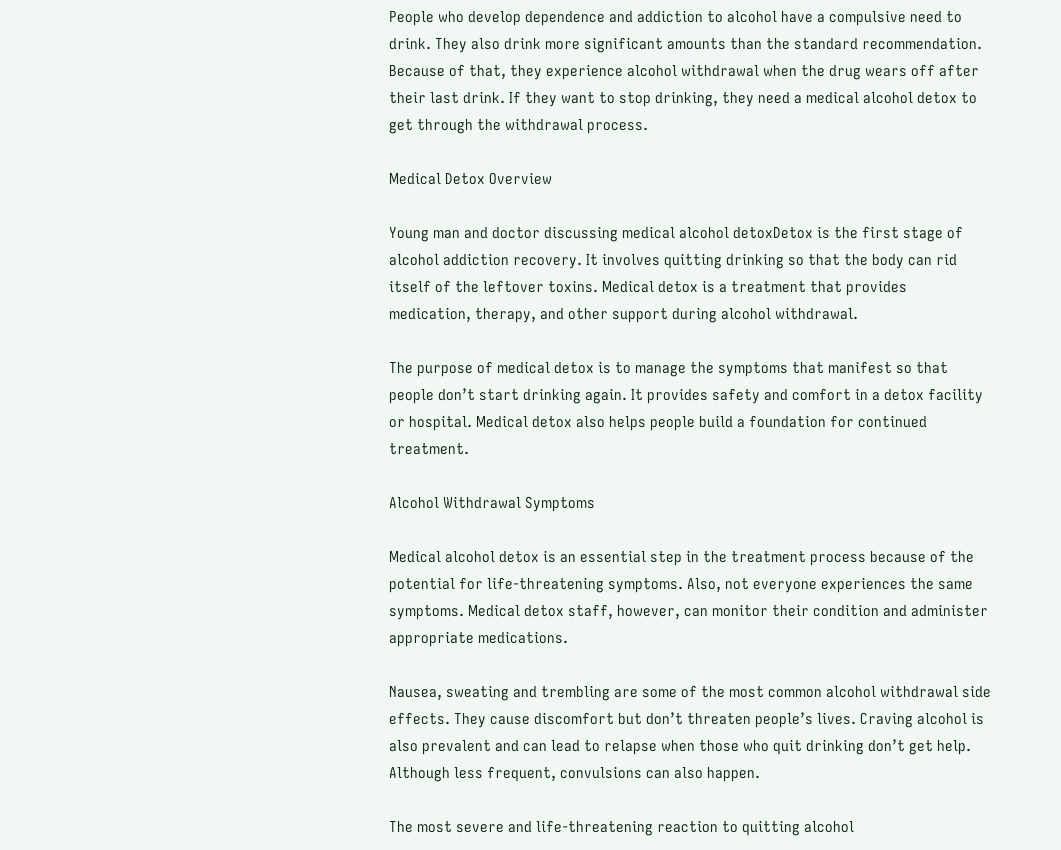People who develop dependence and addiction to alcohol have a compulsive need to drink. They also drink more significant amounts than the standard recommendation. Because of that, they experience alcohol withdrawal when the drug wears off after their last drink. If they want to stop drinking, they need a medical alcohol detox to get through the withdrawal process.

Medical Detox Overview

Young man and doctor discussing medical alcohol detoxDetox is the first stage of alcohol addiction recovery. It involves quitting drinking so that the body can rid itself of the leftover toxins. Medical detox is a treatment that provides medication, therapy, and other support during alcohol withdrawal.

The purpose of medical detox is to manage the symptoms that manifest so that people don’t start drinking again. It provides safety and comfort in a detox facility or hospital. Medical detox also helps people build a foundation for continued treatment.

Alcohol Withdrawal Symptoms

Medical alcohol detox is an essential step in the treatment process because of the potential for life-threatening symptoms. Also, not everyone experiences the same symptoms. Medical detox staff, however, can monitor their condition and administer appropriate medications.

Nausea, sweating and trembling are some of the most common alcohol withdrawal side effects. They cause discomfort but don’t threaten people’s lives. Craving alcohol is also prevalent and can lead to relapse when those who quit drinking don’t get help. Although less frequent, convulsions can also happen.

The most severe and life-threatening reaction to quitting alcohol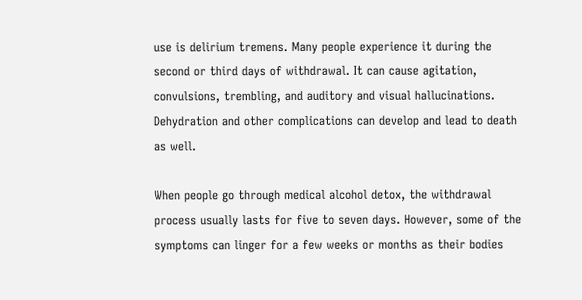use is delirium tremens. Many people experience it during the second or third days of withdrawal. It can cause agitation, convulsions, trembling, and auditory and visual hallucinations. Dehydration and other complications can develop and lead to death as well.

When people go through medical alcohol detox, the withdrawal process usually lasts for five to seven days. However, some of the symptoms can linger for a few weeks or months as their bodies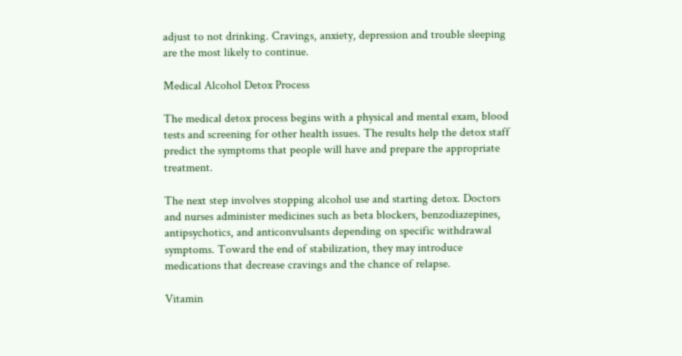adjust to not drinking. Cravings, anxiety, depression and trouble sleeping are the most likely to continue.

Medical Alcohol Detox Process

The medical detox process begins with a physical and mental exam, blood tests and screening for other health issues. The results help the detox staff predict the symptoms that people will have and prepare the appropriate treatment.

The next step involves stopping alcohol use and starting detox. Doctors and nurses administer medicines such as beta blockers, benzodiazepines, antipsychotics, and anticonvulsants depending on specific withdrawal symptoms. Toward the end of stabilization, they may introduce medications that decrease cravings and the chance of relapse.

Vitamin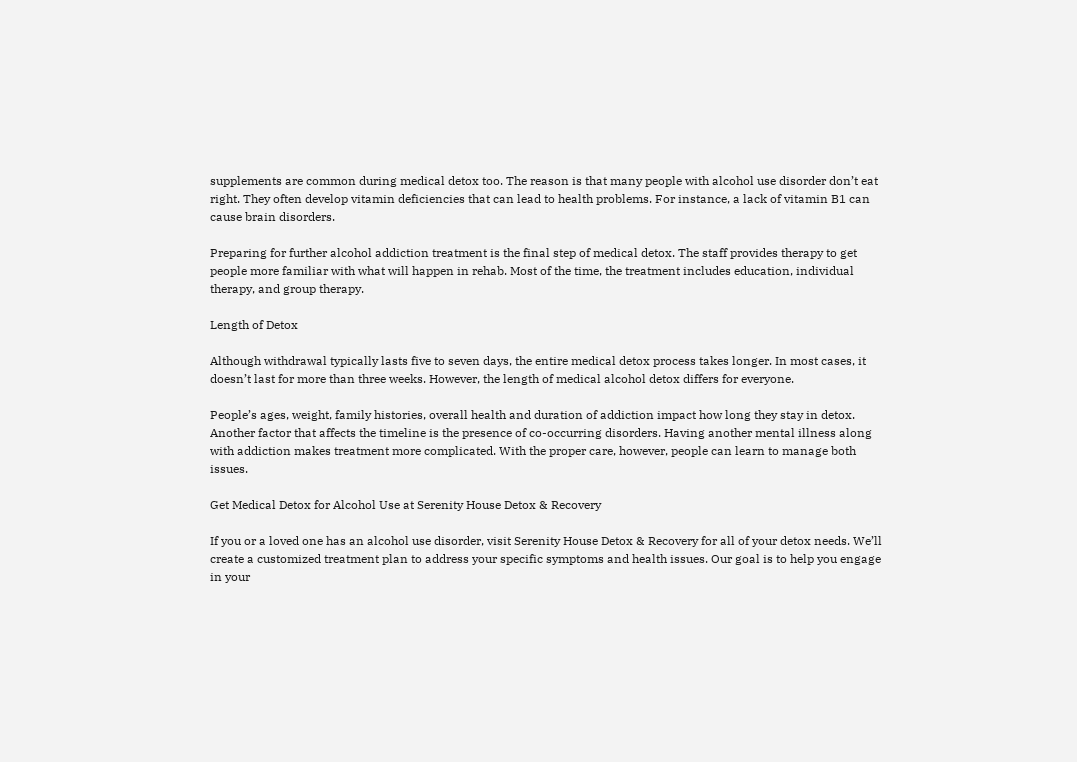supplements are common during medical detox too. The reason is that many people with alcohol use disorder don’t eat right. They often develop vitamin deficiencies that can lead to health problems. For instance, a lack of vitamin B1 can cause brain disorders.

Preparing for further alcohol addiction treatment is the final step of medical detox. The staff provides therapy to get people more familiar with what will happen in rehab. Most of the time, the treatment includes education, individual therapy, and group therapy.

Length of Detox

Although withdrawal typically lasts five to seven days, the entire medical detox process takes longer. In most cases, it doesn’t last for more than three weeks. However, the length of medical alcohol detox differs for everyone.

People’s ages, weight, family histories, overall health and duration of addiction impact how long they stay in detox. Another factor that affects the timeline is the presence of co-occurring disorders. Having another mental illness along with addiction makes treatment more complicated. With the proper care, however, people can learn to manage both issues.

Get Medical Detox for Alcohol Use at Serenity House Detox & Recovery

If you or a loved one has an alcohol use disorder, visit Serenity House Detox & Recovery for all of your detox needs. We’ll create a customized treatment plan to address your specific symptoms and health issues. Our goal is to help you engage in your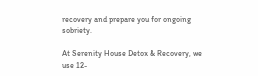recovery and prepare you for ongoing sobriety.

At Serenity House Detox & Recovery, we use 12-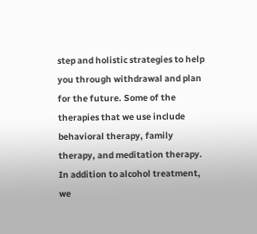step and holistic strategies to help you through withdrawal and plan for the future. Some of the therapies that we use include behavioral therapy, family therapy, and meditation therapy. In addition to alcohol treatment, we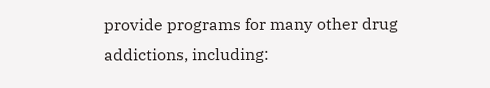provide programs for many other drug addictions, including: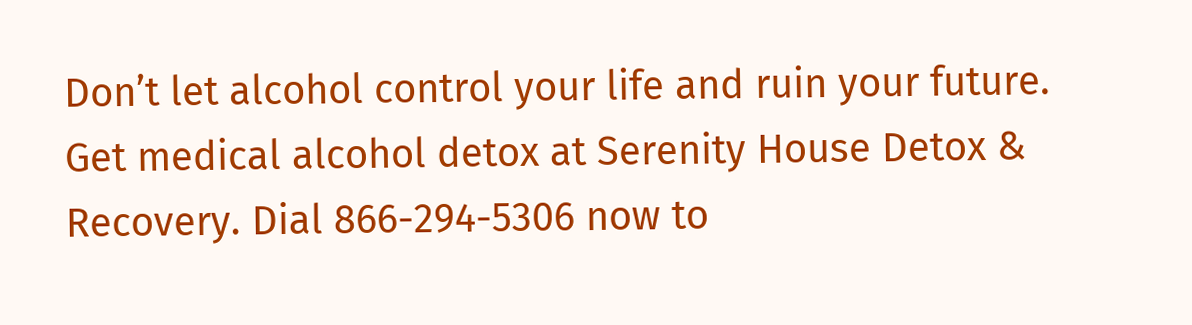Don’t let alcohol control your life and ruin your future. Get medical alcohol detox at Serenity House Detox & Recovery. Dial 866-294-5306 now to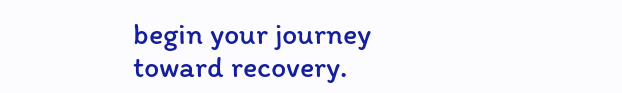begin your journey toward recovery.